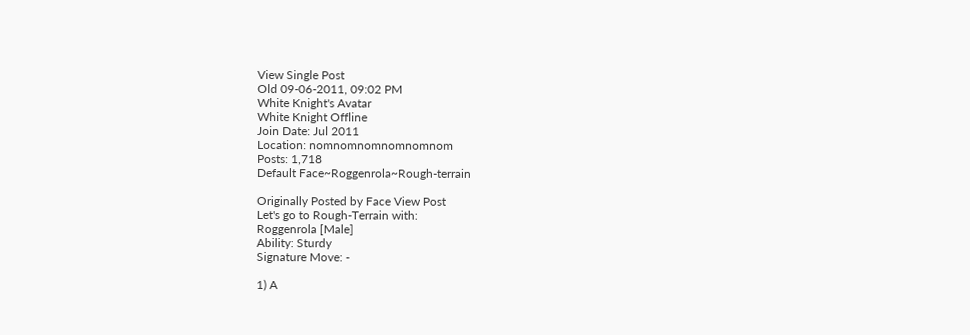View Single Post
Old 09-06-2011, 09:02 PM
White Knight's Avatar
White Knight Offline
Join Date: Jul 2011
Location: nomnomnomnomnomnom
Posts: 1,718
Default Face~Roggenrola~Rough-terrain

Originally Posted by Face View Post
Let's go to Rough-Terrain with:
Roggenrola [Male]
Ability: Sturdy
Signature Move: -

1) A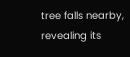tree falls nearby, revealing its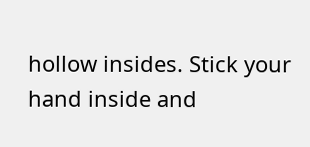hollow insides. Stick your hand inside and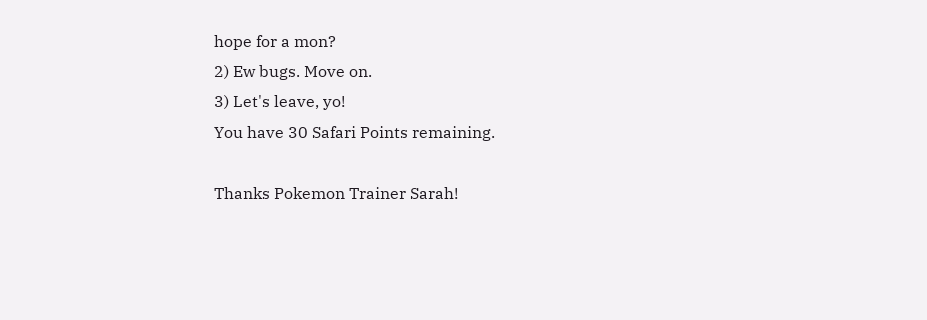hope for a mon?
2) Ew bugs. Move on.
3) Let's leave, yo!
You have 30 Safari Points remaining.

Thanks Pokemon Trainer Sarah!